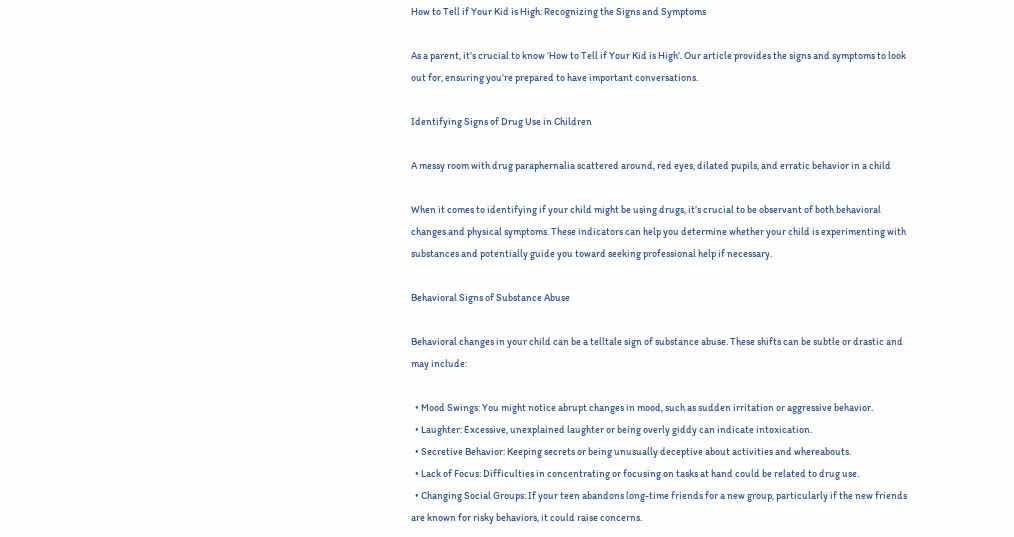How to Tell if Your Kid is High: Recognizing the Signs and Symptoms

As a parent, it’s crucial to know ‘How to Tell if Your Kid is High’. Our article provides the signs and symptoms to look out for, ensuring you’re prepared to have important conversations.

Identifying Signs of Drug Use in Children

A messy room with drug paraphernalia scattered around, red eyes, dilated pupils, and erratic behavior in a child

When it comes to identifying if your child might be using drugs, it’s crucial to be observant of both behavioral changes and physical symptoms. These indicators can help you determine whether your child is experimenting with substances and potentially guide you toward seeking professional help if necessary.

Behavioral Signs of Substance Abuse

Behavioral changes in your child can be a telltale sign of substance abuse. These shifts can be subtle or drastic and may include:

  • Mood Swings: You might notice abrupt changes in mood, such as sudden irritation or aggressive behavior.
  • Laughter: Excessive, unexplained laughter or being overly giddy can indicate intoxication.
  • Secretive Behavior: Keeping secrets or being unusually deceptive about activities and whereabouts.
  • Lack of Focus: Difficulties in concentrating or focusing on tasks at hand could be related to drug use.
  • Changing Social Groups: If your teen abandons long-time friends for a new group, particularly if the new friends are known for risky behaviors, it could raise concerns.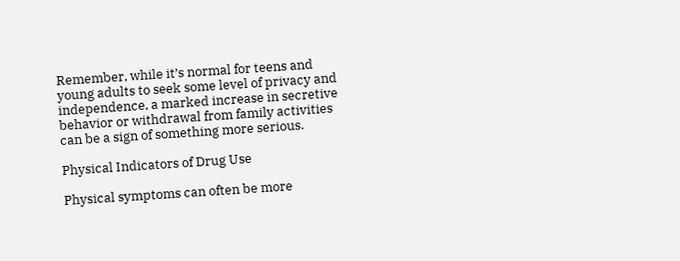Remember, while it’s normal for teens and young adults to seek some level of privacy and independence, a marked increase in secretive behavior or withdrawal from family activities can be a sign of something more serious.

Physical Indicators of Drug Use

Physical symptoms can often be more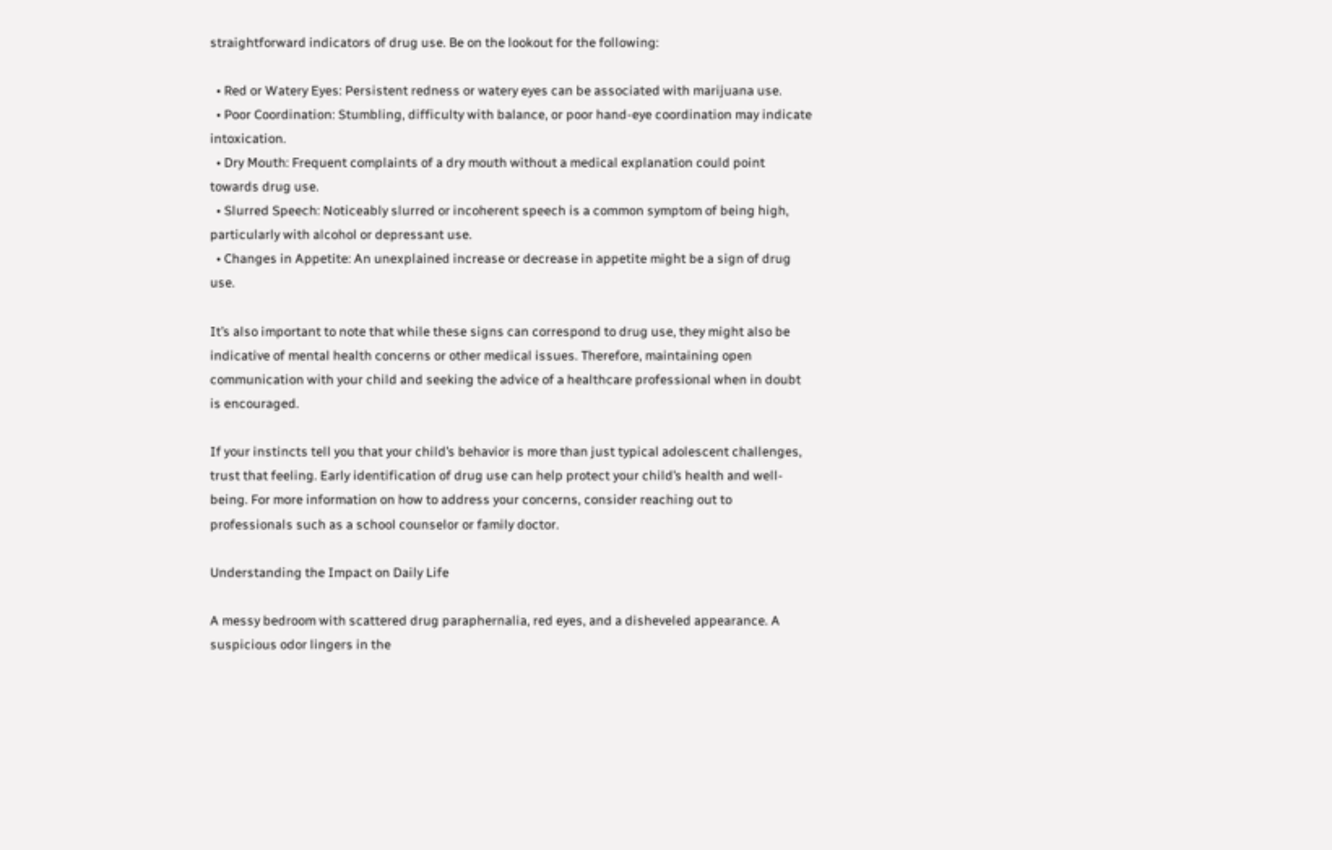straightforward indicators of drug use. Be on the lookout for the following:

  • Red or Watery Eyes: Persistent redness or watery eyes can be associated with marijuana use.
  • Poor Coordination: Stumbling, difficulty with balance, or poor hand-eye coordination may indicate intoxication.
  • Dry Mouth: Frequent complaints of a dry mouth without a medical explanation could point towards drug use.
  • Slurred Speech: Noticeably slurred or incoherent speech is a common symptom of being high, particularly with alcohol or depressant use.
  • Changes in Appetite: An unexplained increase or decrease in appetite might be a sign of drug use.

It’s also important to note that while these signs can correspond to drug use, they might also be indicative of mental health concerns or other medical issues. Therefore, maintaining open communication with your child and seeking the advice of a healthcare professional when in doubt is encouraged.

If your instincts tell you that your child’s behavior is more than just typical adolescent challenges, trust that feeling. Early identification of drug use can help protect your child’s health and well-being. For more information on how to address your concerns, consider reaching out to professionals such as a school counselor or family doctor.

Understanding the Impact on Daily Life

A messy bedroom with scattered drug paraphernalia, red eyes, and a disheveled appearance. A suspicious odor lingers in the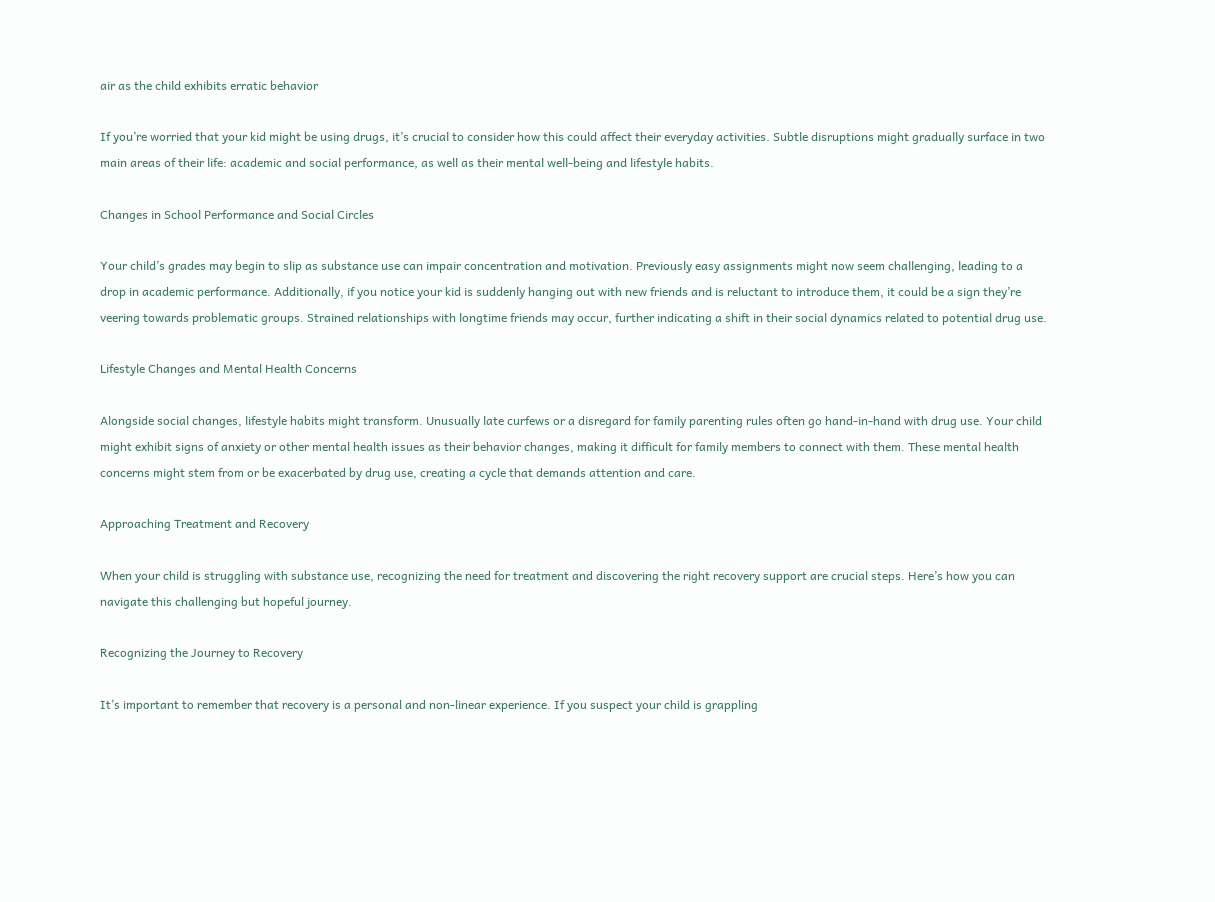air as the child exhibits erratic behavior

If you’re worried that your kid might be using drugs, it’s crucial to consider how this could affect their everyday activities. Subtle disruptions might gradually surface in two main areas of their life: academic and social performance, as well as their mental well-being and lifestyle habits.

Changes in School Performance and Social Circles

Your child’s grades may begin to slip as substance use can impair concentration and motivation. Previously easy assignments might now seem challenging, leading to a drop in academic performance. Additionally, if you notice your kid is suddenly hanging out with new friends and is reluctant to introduce them, it could be a sign they’re veering towards problematic groups. Strained relationships with longtime friends may occur, further indicating a shift in their social dynamics related to potential drug use.

Lifestyle Changes and Mental Health Concerns

Alongside social changes, lifestyle habits might transform. Unusually late curfews or a disregard for family parenting rules often go hand-in-hand with drug use. Your child might exhibit signs of anxiety or other mental health issues as their behavior changes, making it difficult for family members to connect with them. These mental health concerns might stem from or be exacerbated by drug use, creating a cycle that demands attention and care.

Approaching Treatment and Recovery

When your child is struggling with substance use, recognizing the need for treatment and discovering the right recovery support are crucial steps. Here’s how you can navigate this challenging but hopeful journey.

Recognizing the Journey to Recovery

It’s important to remember that recovery is a personal and non-linear experience. If you suspect your child is grappling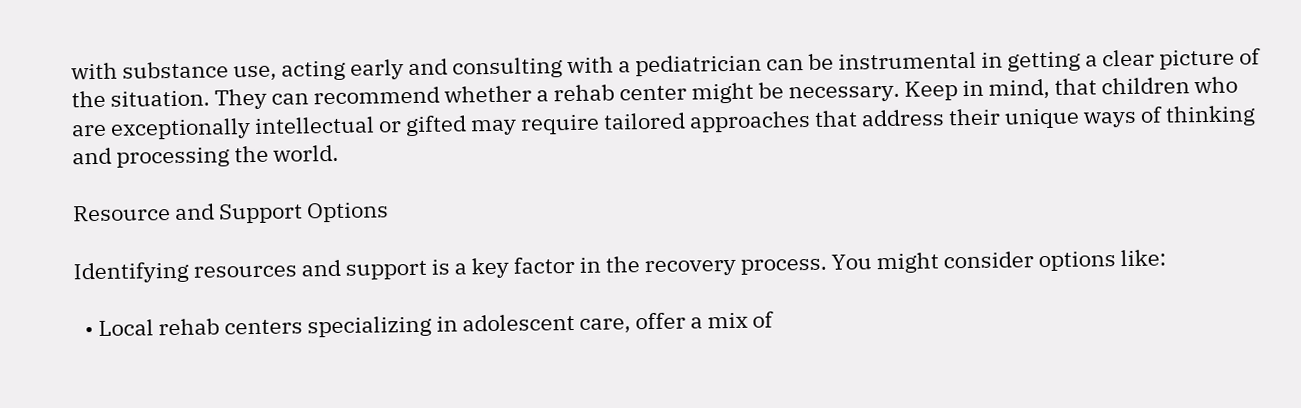with substance use, acting early and consulting with a pediatrician can be instrumental in getting a clear picture of the situation. They can recommend whether a rehab center might be necessary. Keep in mind, that children who are exceptionally intellectual or gifted may require tailored approaches that address their unique ways of thinking and processing the world.

Resource and Support Options

Identifying resources and support is a key factor in the recovery process. You might consider options like:

  • Local rehab centers specializing in adolescent care, offer a mix of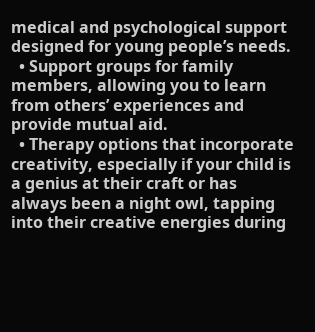medical and psychological support designed for young people’s needs.
  • Support groups for family members, allowing you to learn from others’ experiences and provide mutual aid.
  • Therapy options that incorporate creativity, especially if your child is a genius at their craft or has always been a night owl, tapping into their creative energies during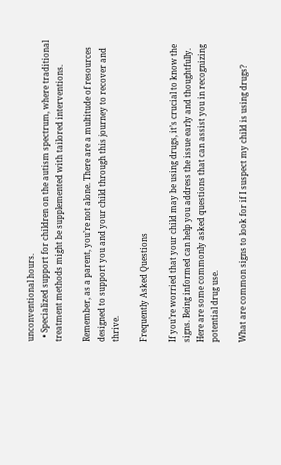unconventional hours.
  • Specialized support for children on the autism spectrum, where traditional treatment methods might be supplemented with tailored interventions.

Remember, as a parent, you’re not alone. There are a multitude of resources designed to support you and your child through this journey to recover and thrive.

Frequently Asked Questions

If you’re worried that your child may be using drugs, it’s crucial to know the signs. Being informed can help you address the issue early and thoughtfully. Here are some commonly asked questions that can assist you in recognizing potential drug use.

What are common signs to look for if I suspect my child is using drugs?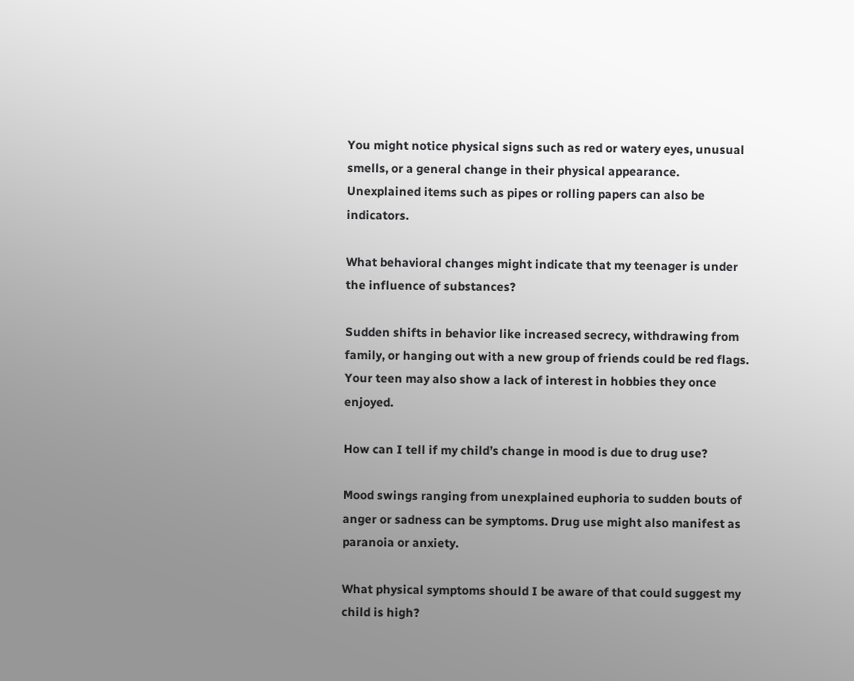You might notice physical signs such as red or watery eyes, unusual smells, or a general change in their physical appearance. Unexplained items such as pipes or rolling papers can also be indicators.

What behavioral changes might indicate that my teenager is under the influence of substances?

Sudden shifts in behavior like increased secrecy, withdrawing from family, or hanging out with a new group of friends could be red flags. Your teen may also show a lack of interest in hobbies they once enjoyed.

How can I tell if my child’s change in mood is due to drug use?

Mood swings ranging from unexplained euphoria to sudden bouts of anger or sadness can be symptoms. Drug use might also manifest as paranoia or anxiety.

What physical symptoms should I be aware of that could suggest my child is high?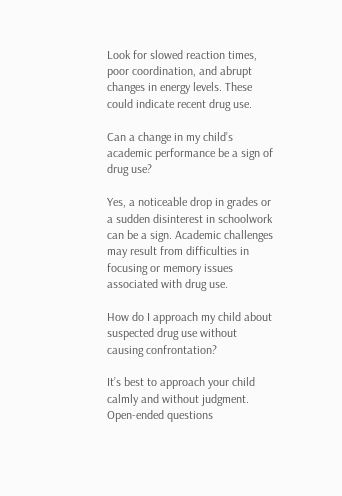Look for slowed reaction times, poor coordination, and abrupt changes in energy levels. These could indicate recent drug use.

Can a change in my child’s academic performance be a sign of drug use?

Yes, a noticeable drop in grades or a sudden disinterest in schoolwork can be a sign. Academic challenges may result from difficulties in focusing or memory issues associated with drug use.

How do I approach my child about suspected drug use without causing confrontation?

It’s best to approach your child calmly and without judgment. Open-ended questions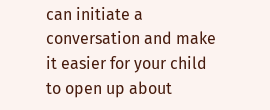can initiate a conversation and make it easier for your child to open up about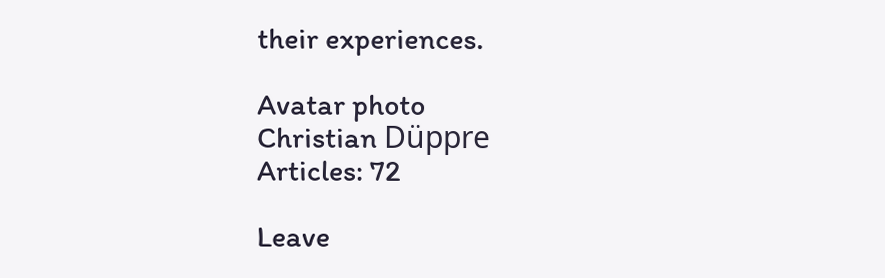their experiences.

Avatar photo
Christian Düppre
Articles: 72

Leave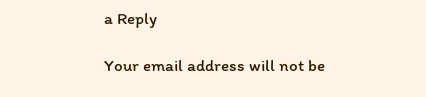a Reply

Your email address will not be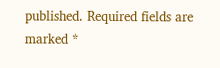published. Required fields are marked *